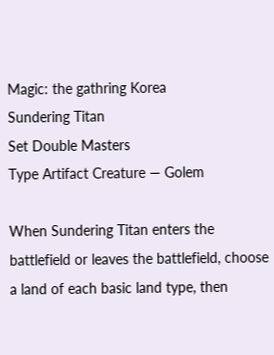Magic: the gathring Korea
Sundering Titan
Set Double Masters
Type Artifact Creature — Golem

When Sundering Titan enters the battlefield or leaves the battlefield, choose a land of each basic land type, then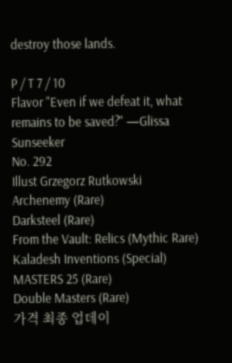destroy those lands.

P / T 7 / 10
Flavor "Even if we defeat it, what remains to be saved?" —Glissa Sunseeker
No. 292
Illust Grzegorz Rutkowski
Archenemy (Rare)
Darksteel (Rare)
From the Vault: Relics (Mythic Rare)
Kaladesh Inventions (Special)
MASTERS 25 (Rare)
Double Masters (Rare)
가격 최종 업데이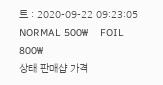트 : 2020-09-22 09:23:05
NORMAL 500₩    FOIL 800₩
상태 판매샵 가격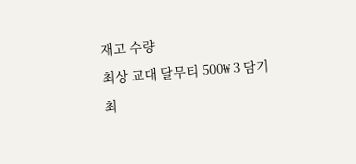재고 수량
최상 교대 달무티 500₩ 3 담기
최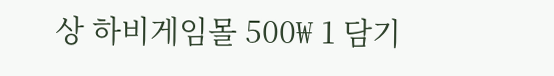상 하비게임몰 500₩ 1 담기